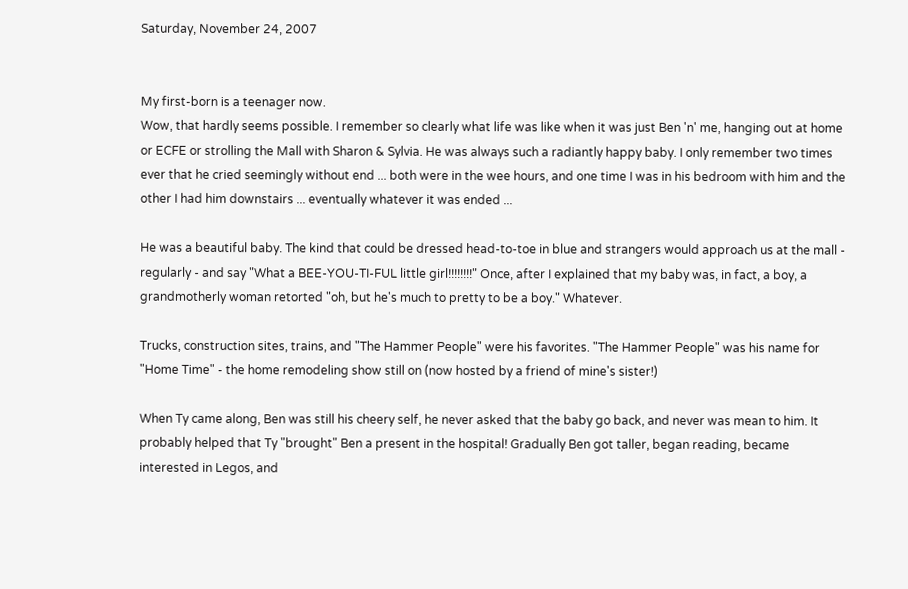Saturday, November 24, 2007


My first-born is a teenager now.
Wow, that hardly seems possible. I remember so clearly what life was like when it was just Ben 'n' me, hanging out at home or ECFE or strolling the Mall with Sharon & Sylvia. He was always such a radiantly happy baby. I only remember two times ever that he cried seemingly without end ... both were in the wee hours, and one time I was in his bedroom with him and the other I had him downstairs ... eventually whatever it was ended ...

He was a beautiful baby. The kind that could be dressed head-to-toe in blue and strangers would approach us at the mall - regularly - and say "What a BEE-YOU-TI-FUL little girl!!!!!!!!" Once, after I explained that my baby was, in fact, a boy, a grandmotherly woman retorted "oh, but he's much to pretty to be a boy." Whatever.

Trucks, construction sites, trains, and "The Hammer People" were his favorites. "The Hammer People" was his name for "Home Time" - the home remodeling show still on (now hosted by a friend of mine's sister!)

When Ty came along, Ben was still his cheery self, he never asked that the baby go back, and never was mean to him. It probably helped that Ty "brought" Ben a present in the hospital! Gradually Ben got taller, began reading, became interested in Legos, and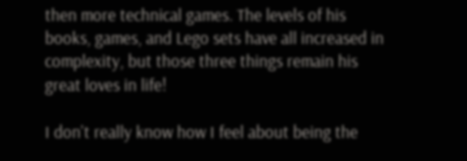then more technical games. The levels of his books, games, and Lego sets have all increased in complexity, but those three things remain his great loves in life!

I don't really know how I feel about being the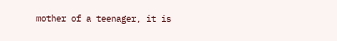mother of a teenager, it is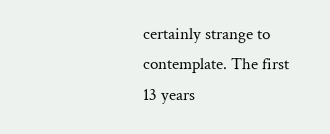certainly strange to contemplate. The first 13 years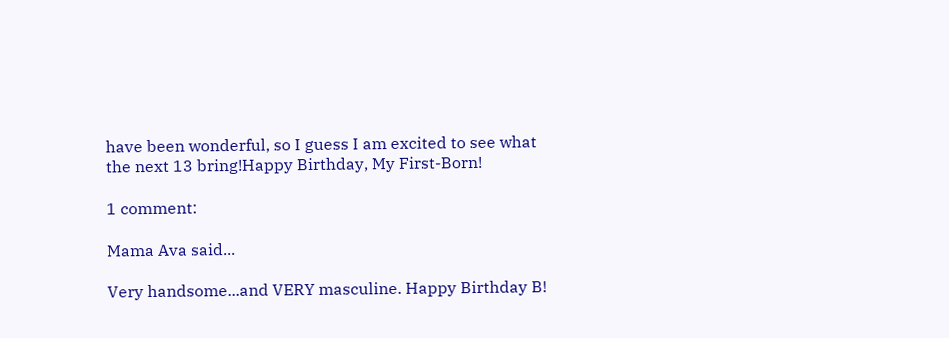have been wonderful, so I guess I am excited to see what the next 13 bring!Happy Birthday, My First-Born!

1 comment:

Mama Ava said...

Very handsome...and VERY masculine. Happy Birthday B!